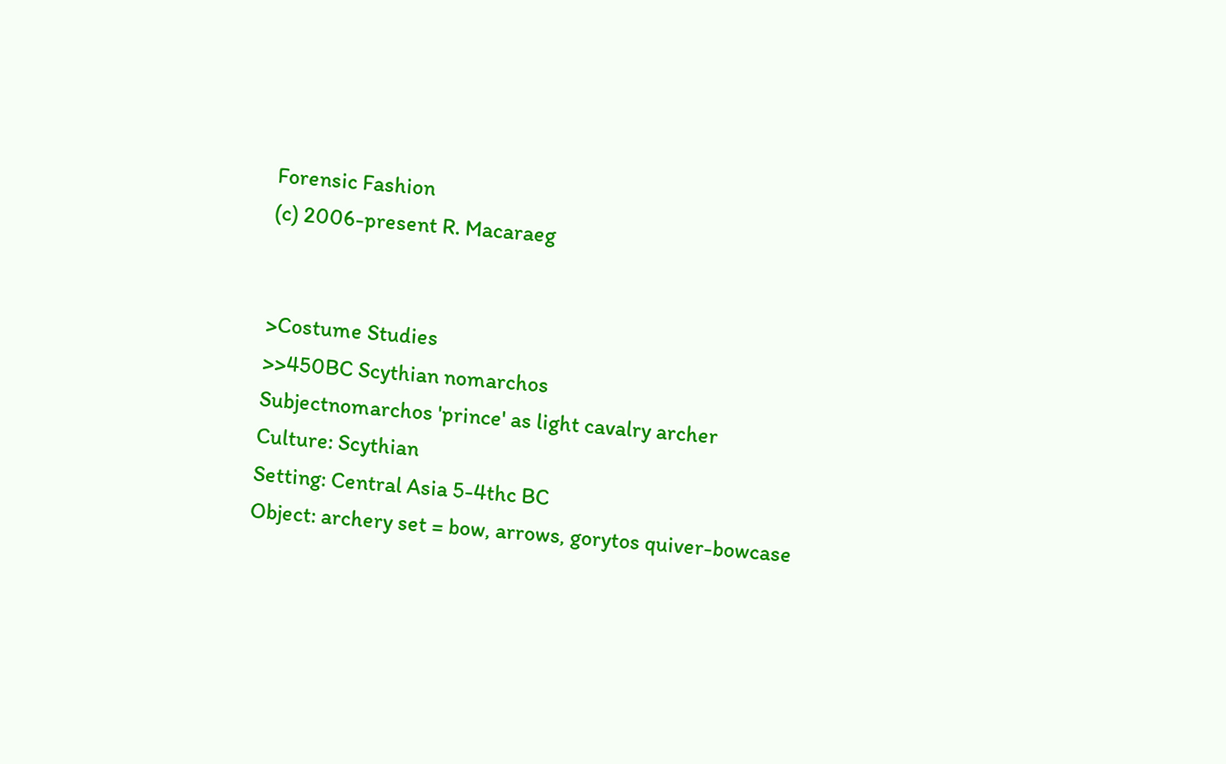Forensic Fashion
(c) 2006-present R. Macaraeg


>Costume Studies
>>450BC Scythian nomarchos
Subjectnomarchos 'prince' as light cavalry archer
Culture: Scythian
Setting: Central Asia 5-4thc BC
Object: archery set = bow, arrows, gorytos quiver-bowcase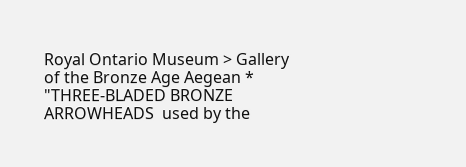Royal Ontario Museum > Gallery of the Bronze Age Aegean *
"THREE-BLADED BRONZE ARROWHEADS  used by the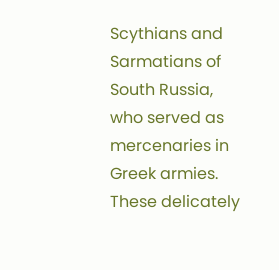Scythians and Sarmatians of South Russia, who served as mercenaries in Greek armies.  These delicately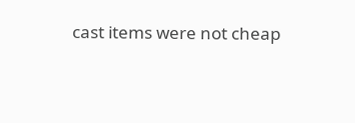cast items were not cheap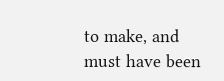to make, and must have been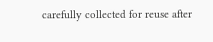carefully collected for reuse after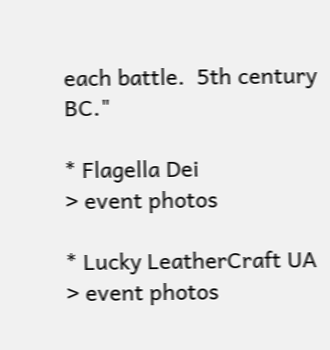each battle.  5th century BC."

* Flagella Dei
> event photos

* Lucky LeatherCraft UA
> event photos